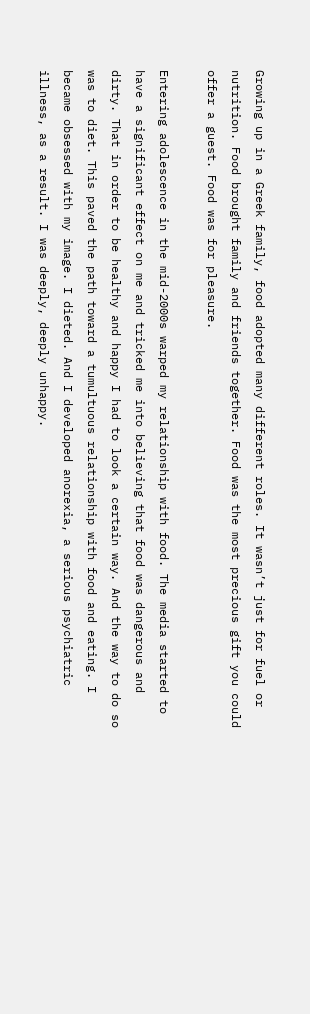Growing up in a Greek family, food adopted many different roles. It wasn’t just for fuel or nutrition. Food brought family and friends together. Food was the most precious gift you could offer a guest. Food was for pleasure.

Entering adolescence in the mid-2000s warped my relationship with food. The media started to have a significant effect on me and tricked me into believing that food was dangerous and dirty. That in order to be healthy and happy I had to look a certain way. And the way to do so was to diet. This paved the path toward a tumultuous relationship with food and eating. I became obsessed with my image. I dieted. And I developed anorexia, a serious psychiatric illness, as a result. I was deeply, deeply unhappy.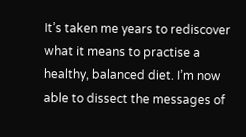It’s taken me years to rediscover what it means to practise a healthy, balanced diet. I’m now able to dissect the messages of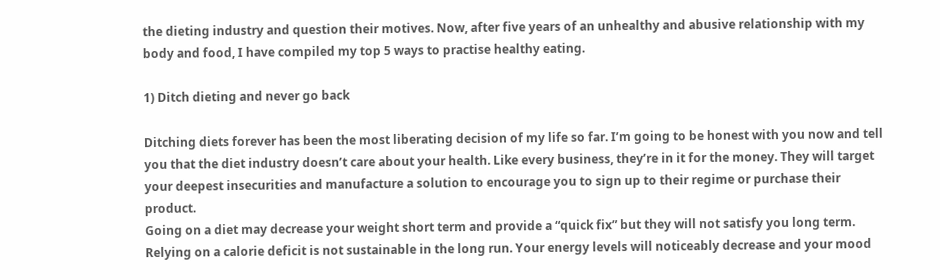the dieting industry and question their motives. Now, after five years of an unhealthy and abusive relationship with my body and food, I have compiled my top 5 ways to practise healthy eating.

1) Ditch dieting and never go back

Ditching diets forever has been the most liberating decision of my life so far. I’m going to be honest with you now and tell you that the diet industry doesn’t care about your health. Like every business, they’re in it for the money. They will target your deepest insecurities and manufacture a solution to encourage you to sign up to their regime or purchase their product.
Going on a diet may decrease your weight short term and provide a “quick fix” but they will not satisfy you long term. Relying on a calorie deficit is not sustainable in the long run. Your energy levels will noticeably decrease and your mood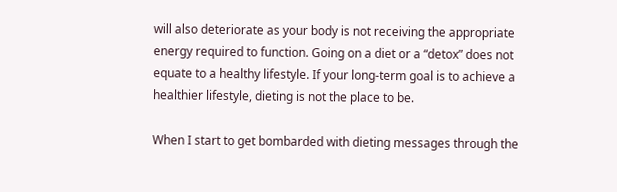will also deteriorate as your body is not receiving the appropriate energy required to function. Going on a diet or a “detox” does not equate to a healthy lifestyle. If your long-term goal is to achieve a healthier lifestyle, dieting is not the place to be.

When I start to get bombarded with dieting messages through the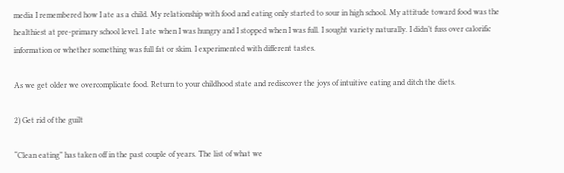media I remembered how I ate as a child. My relationship with food and eating only started to sour in high school. My attitude toward food was the healthiest at pre-primary school level. I ate when I was hungry and I stopped when I was full. I sought variety naturally. I didn’t fuss over calorific information or whether something was full fat or skim. I experimented with different tastes.

As we get older we overcomplicate food. Return to your childhood state and rediscover the joys of intuitive eating and ditch the diets.

2) Get rid of the guilt

“Clean eating” has taken off in the past couple of years. The list of what we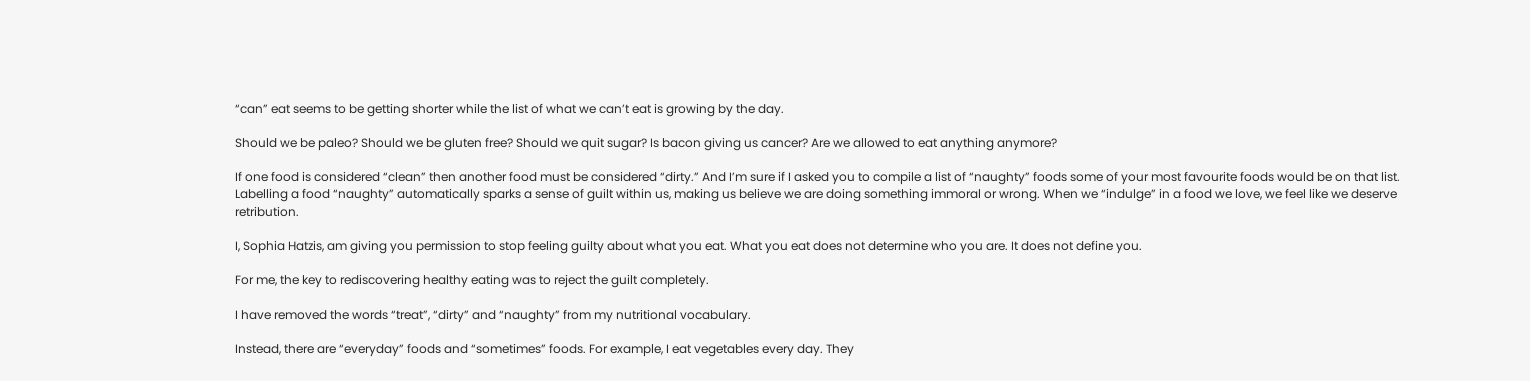“can” eat seems to be getting shorter while the list of what we can’t eat is growing by the day.

Should we be paleo? Should we be gluten free? Should we quit sugar? Is bacon giving us cancer? Are we allowed to eat anything anymore?

If one food is considered “clean” then another food must be considered “dirty.” And I’m sure if I asked you to compile a list of “naughty” foods some of your most favourite foods would be on that list. Labelling a food “naughty” automatically sparks a sense of guilt within us, making us believe we are doing something immoral or wrong. When we “indulge” in a food we love, we feel like we deserve retribution.

I, Sophia Hatzis, am giving you permission to stop feeling guilty about what you eat. What you eat does not determine who you are. It does not define you.

For me, the key to rediscovering healthy eating was to reject the guilt completely.

I have removed the words “treat”, “dirty” and “naughty” from my nutritional vocabulary.

Instead, there are “everyday” foods and “sometimes” foods. For example, I eat vegetables every day. They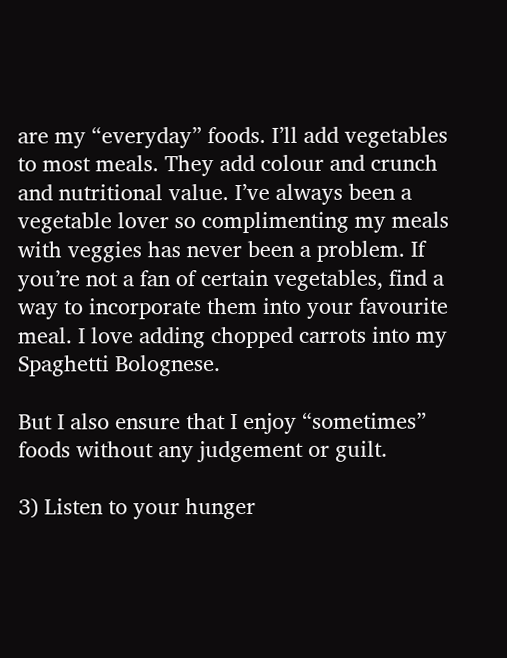are my “everyday” foods. I’ll add vegetables to most meals. They add colour and crunch and nutritional value. I’ve always been a vegetable lover so complimenting my meals with veggies has never been a problem. If you’re not a fan of certain vegetables, find a way to incorporate them into your favourite meal. I love adding chopped carrots into my Spaghetti Bolognese.

But I also ensure that I enjoy “sometimes” foods without any judgement or guilt.

3) Listen to your hunger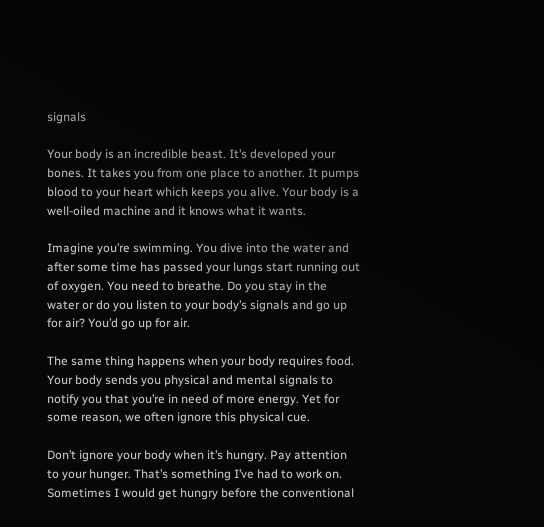signals

Your body is an incredible beast. It’s developed your bones. It takes you from one place to another. It pumps blood to your heart which keeps you alive. Your body is a well-oiled machine and it knows what it wants.

Imagine you’re swimming. You dive into the water and after some time has passed your lungs start running out of oxygen. You need to breathe. Do you stay in the water or do you listen to your body’s signals and go up for air? You’d go up for air.

The same thing happens when your body requires food. Your body sends you physical and mental signals to notify you that you’re in need of more energy. Yet for some reason, we often ignore this physical cue.

Don’t ignore your body when it’s hungry. Pay attention to your hunger. That’s something I’ve had to work on. Sometimes I would get hungry before the conventional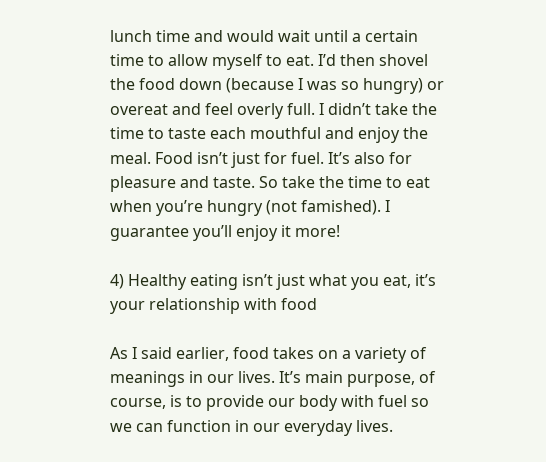lunch time and would wait until a certain time to allow myself to eat. I’d then shovel the food down (because I was so hungry) or overeat and feel overly full. I didn’t take the time to taste each mouthful and enjoy the meal. Food isn’t just for fuel. It’s also for pleasure and taste. So take the time to eat when you’re hungry (not famished). I guarantee you’ll enjoy it more!

4) Healthy eating isn’t just what you eat, it’s your relationship with food

As I said earlier, food takes on a variety of meanings in our lives. It’s main purpose, of course, is to provide our body with fuel so we can function in our everyday lives.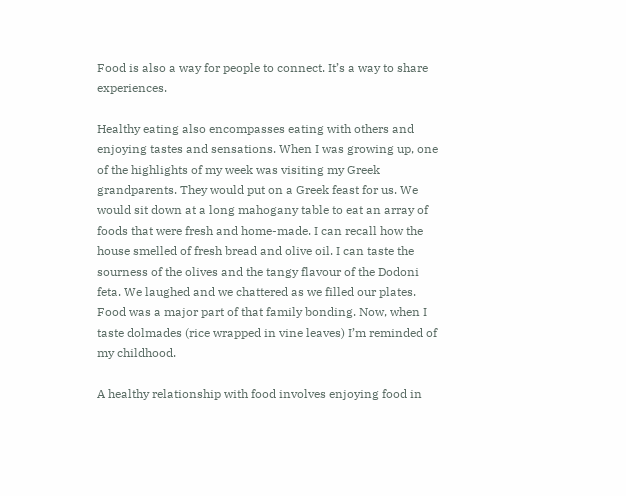Food is also a way for people to connect. It’s a way to share experiences.

Healthy eating also encompasses eating with others and enjoying tastes and sensations. When I was growing up, one of the highlights of my week was visiting my Greek grandparents. They would put on a Greek feast for us. We would sit down at a long mahogany table to eat an array of foods that were fresh and home-made. I can recall how the house smelled of fresh bread and olive oil. I can taste the sourness of the olives and the tangy flavour of the Dodoni feta. We laughed and we chattered as we filled our plates. Food was a major part of that family bonding. Now, when I taste dolmades (rice wrapped in vine leaves) I’m reminded of my childhood.

A healthy relationship with food involves enjoying food in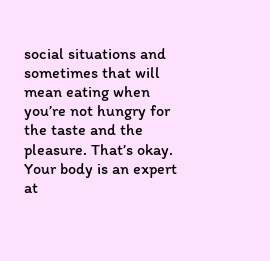social situations and sometimes that will mean eating when you’re not hungry for the taste and the pleasure. That’s okay. Your body is an expert at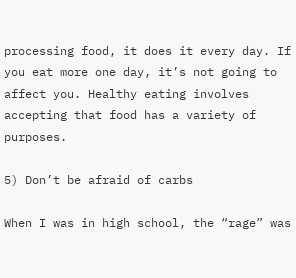processing food, it does it every day. If you eat more one day, it’s not going to affect you. Healthy eating involves accepting that food has a variety of purposes.

5) Don’t be afraid of carbs

When I was in high school, the “rage” was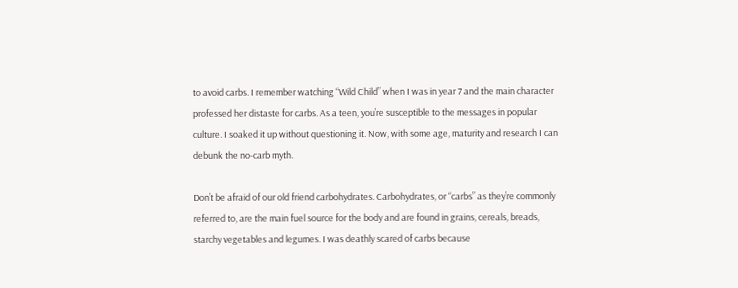to avoid carbs. I remember watching “Wild Child” when I was in year 7 and the main character professed her distaste for carbs. As a teen, you’re susceptible to the messages in popular culture. I soaked it up without questioning it. Now, with some age, maturity and research I can debunk the no-carb myth.

Don’t be afraid of our old friend carbohydrates. Carbohydrates, or “carbs” as they’re commonly referred to, are the main fuel source for the body and are found in grains, cereals, breads, starchy vegetables and legumes. I was deathly scared of carbs because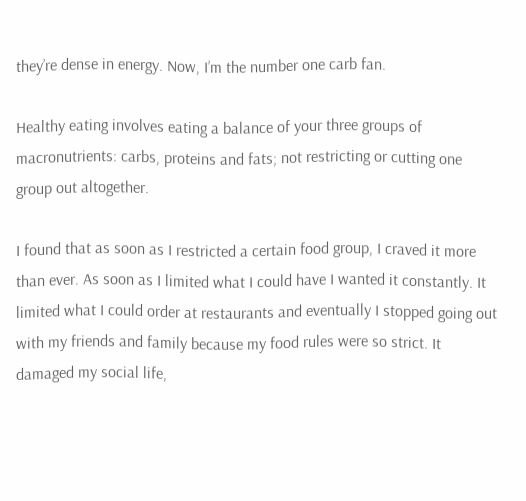they’re dense in energy. Now, I’m the number one carb fan.

Healthy eating involves eating a balance of your three groups of macronutrients: carbs, proteins and fats; not restricting or cutting one group out altogether.

I found that as soon as I restricted a certain food group, I craved it more than ever. As soon as I limited what I could have I wanted it constantly. It limited what I could order at restaurants and eventually I stopped going out with my friends and family because my food rules were so strict. It damaged my social life,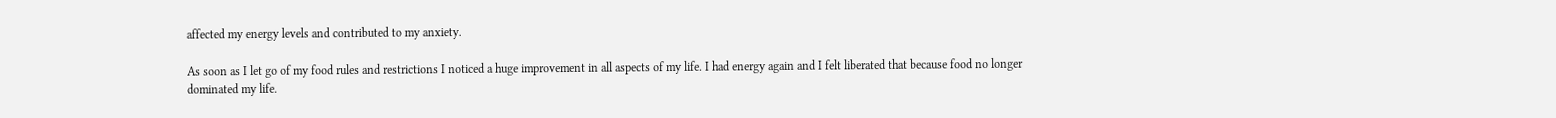affected my energy levels and contributed to my anxiety.

As soon as I let go of my food rules and restrictions I noticed a huge improvement in all aspects of my life. I had energy again and I felt liberated that because food no longer dominated my life.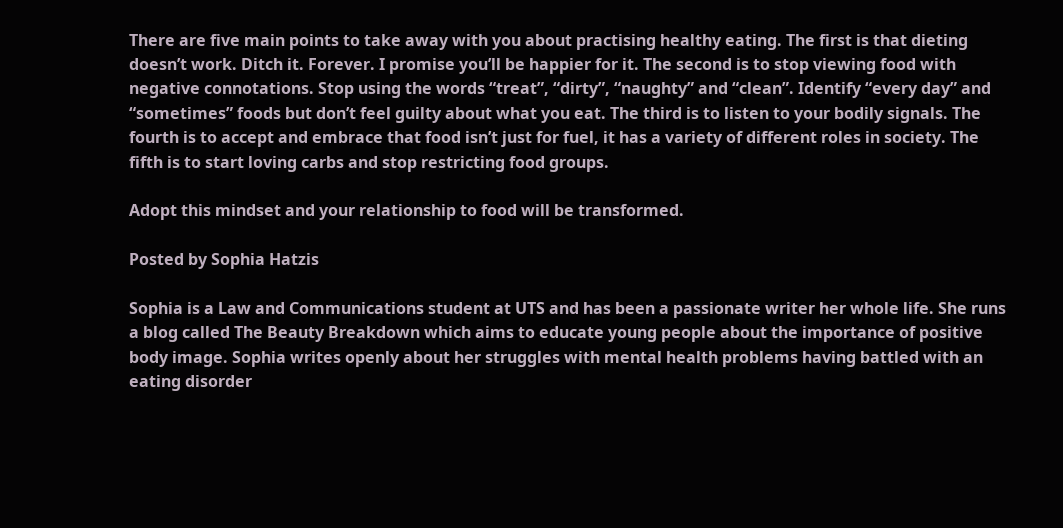There are five main points to take away with you about practising healthy eating. The first is that dieting doesn’t work. Ditch it. Forever. I promise you’ll be happier for it. The second is to stop viewing food with negative connotations. Stop using the words “treat”, “dirty”, “naughty” and “clean”. Identify “every day” and “sometimes” foods but don’t feel guilty about what you eat. The third is to listen to your bodily signals. The fourth is to accept and embrace that food isn’t just for fuel, it has a variety of different roles in society. The fifth is to start loving carbs and stop restricting food groups.

Adopt this mindset and your relationship to food will be transformed.

Posted by Sophia Hatzis

Sophia is a Law and Communications student at UTS and has been a passionate writer her whole life. She runs a blog called The Beauty Breakdown which aims to educate young people about the importance of positive body image. Sophia writes openly about her struggles with mental health problems having battled with an eating disorder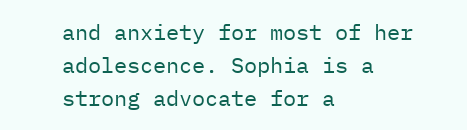and anxiety for most of her adolescence. Sophia is a strong advocate for a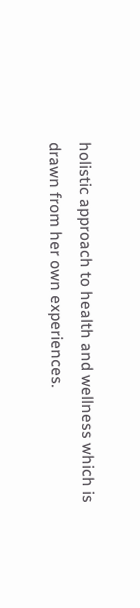holistic approach to health and wellness which is drawn from her own experiences.